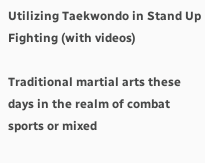Utilizing Taekwondo in Stand Up Fighting (with videos)

Traditional martial arts these days in the realm of combat sports or mixed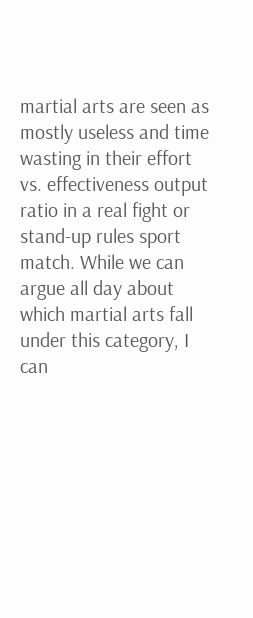martial arts are seen as mostly useless and time wasting in their effort vs. effectiveness output ratio in a real fight or stand-up rules sport match. While we can argue all day about which martial arts fall under this category, I can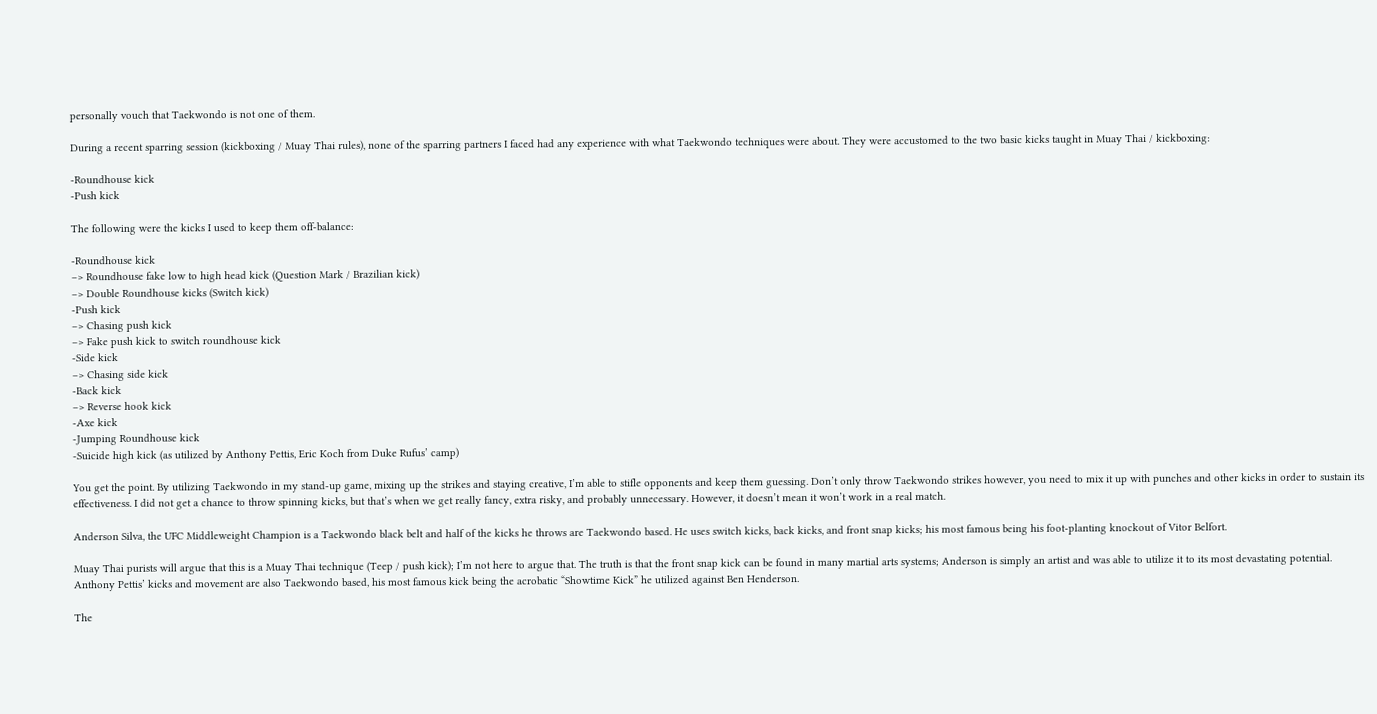personally vouch that Taekwondo is not one of them.

During a recent sparring session (kickboxing / Muay Thai rules), none of the sparring partners I faced had any experience with what Taekwondo techniques were about. They were accustomed to the two basic kicks taught in Muay Thai / kickboxing:

-Roundhouse kick
-Push kick

The following were the kicks I used to keep them off-balance:

-Roundhouse kick
–> Roundhouse fake low to high head kick (Question Mark / Brazilian kick)
–> Double Roundhouse kicks (Switch kick)
-Push kick
–> Chasing push kick
–> Fake push kick to switch roundhouse kick
-Side kick
–> Chasing side kick
-Back kick
–> Reverse hook kick
-Axe kick
-Jumping Roundhouse kick
-Suicide high kick (as utilized by Anthony Pettis, Eric Koch from Duke Rufus’ camp)

You get the point. By utilizing Taekwondo in my stand-up game, mixing up the strikes and staying creative, I’m able to stifle opponents and keep them guessing. Don’t only throw Taekwondo strikes however, you need to mix it up with punches and other kicks in order to sustain its effectiveness. I did not get a chance to throw spinning kicks, but that’s when we get really fancy, extra risky, and probably unnecessary. However, it doesn’t mean it won’t work in a real match.

Anderson Silva, the UFC Middleweight Champion is a Taekwondo black belt and half of the kicks he throws are Taekwondo based. He uses switch kicks, back kicks, and front snap kicks; his most famous being his foot-planting knockout of Vitor Belfort.

Muay Thai purists will argue that this is a Muay Thai technique (Teep / push kick); I’m not here to argue that. The truth is that the front snap kick can be found in many martial arts systems; Anderson is simply an artist and was able to utilize it to its most devastating potential. Anthony Pettis’ kicks and movement are also Taekwondo based, his most famous kick being the acrobatic “Showtime Kick” he utilized against Ben Henderson.

The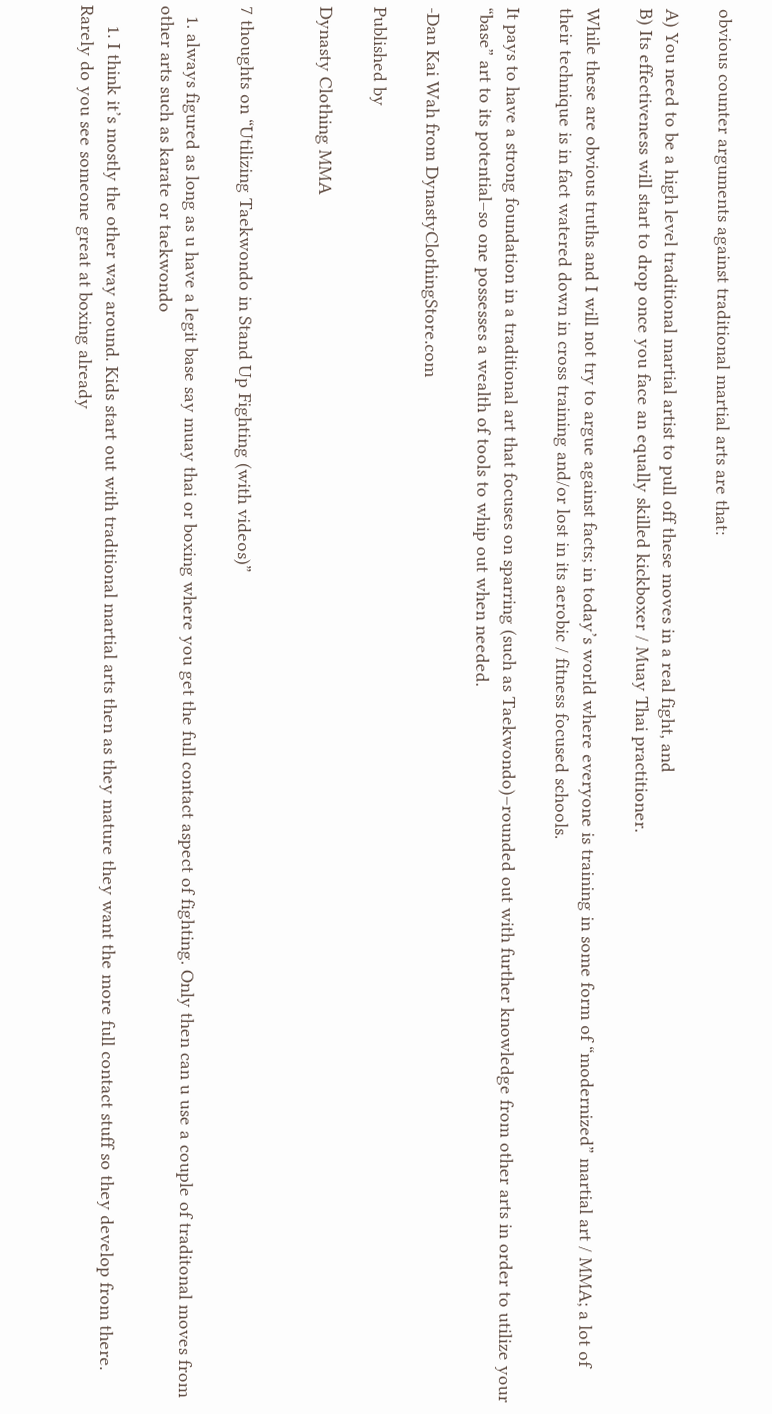obvious counter arguments against traditional martial arts are that:

A) You need to be a high level traditional martial artist to pull off these moves in a real fight, and
B) Its effectiveness will start to drop once you face an equally skilled kickboxer / Muay Thai practitioner.

While these are obvious truths and I will not try to argue against facts; in today’s world where everyone is training in some form of “modernized” martial art / MMA; a lot of their technique is in fact watered down in cross training and/or lost in its aerobic / fitness focused schools.

It pays to have a strong foundation in a traditional art that focuses on sparring (such as Taekwondo)–rounded out with further knowledge from other arts in order to utilize your “base” art to its potential–so one possesses a wealth of tools to whip out when needed.

-Dan Kai Wah from DynastyClothingStore.com

Published by

Dynasty Clothing MMA


7 thoughts on “Utilizing Taekwondo in Stand Up Fighting (with videos)”

  1. always figured as long as u have a legit base say muay thai or boxing where you get the full contact aspect of fighting. Only then can u use a couple of traditonal moves from other arts such as karate or taekwondo

    1. I think it’s mostly the other way around. Kids start out with traditional martial arts then as they mature they want the more full contact stuff so they develop from there. Rarely do you see someone great at boxing already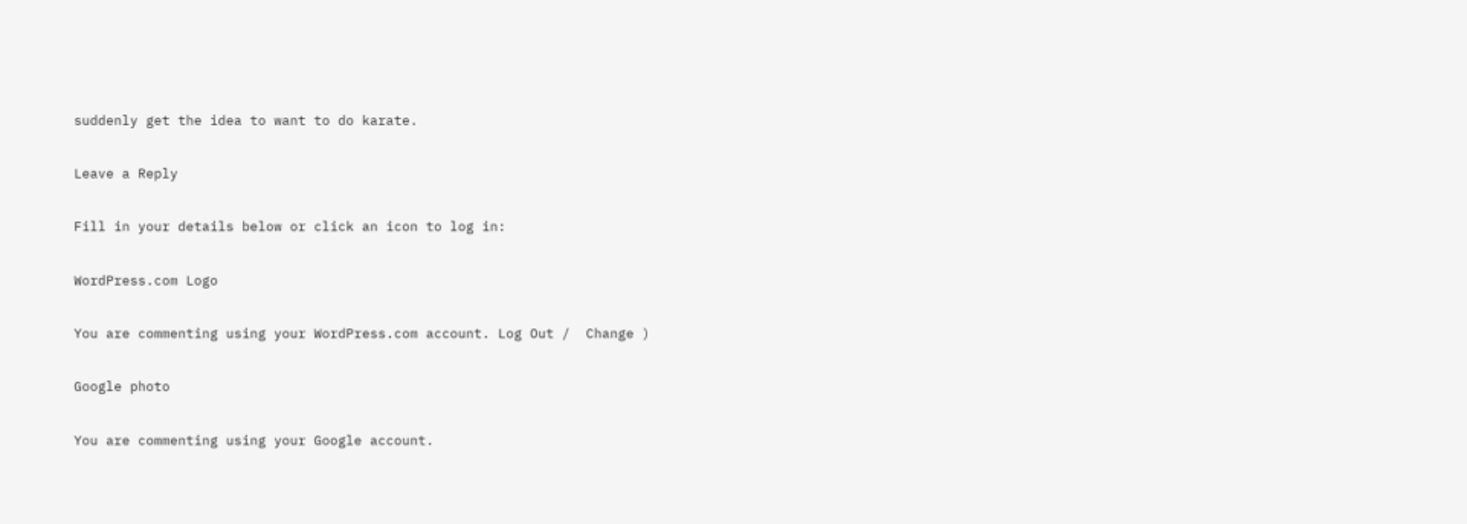suddenly get the idea to want to do karate.

Leave a Reply

Fill in your details below or click an icon to log in:

WordPress.com Logo

You are commenting using your WordPress.com account. Log Out /  Change )

Google photo

You are commenting using your Google account.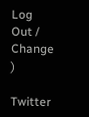Log Out /  Change )

Twitter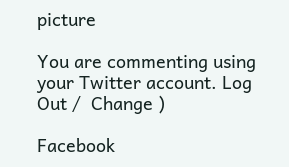picture

You are commenting using your Twitter account. Log Out /  Change )

Facebook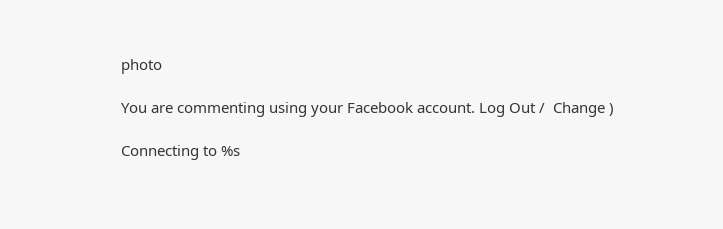photo

You are commenting using your Facebook account. Log Out /  Change )

Connecting to %s